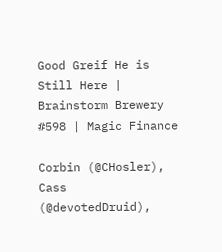Good Greif He is Still Here | Brainstorm Brewery #598 | Magic Finance

Corbin (@CHosler), Cass (@devotedDruid),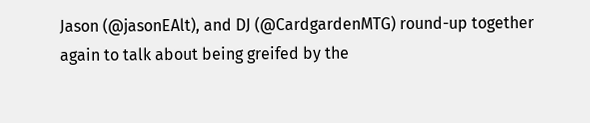Jason (@jasonEAlt), and DJ (@CardgardenMTG) round-up together again to talk about being greifed by the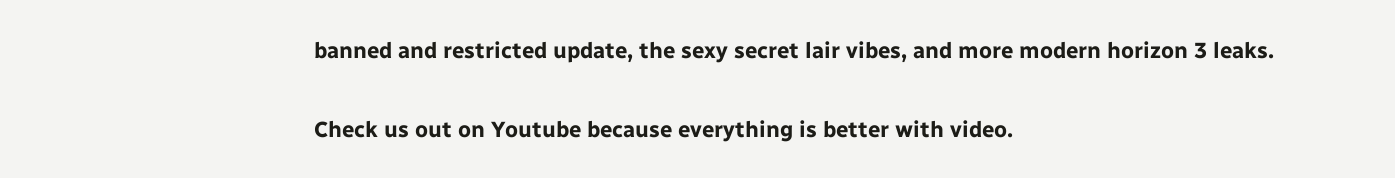banned and restricted update, the sexy secret lair vibes, and more modern horizon 3 leaks.

Check us out on Youtube because everything is better with video.